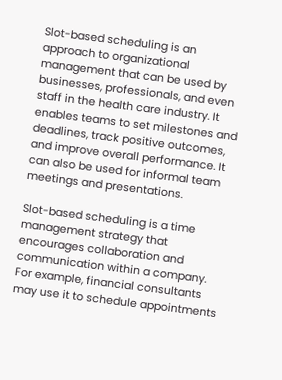Slot-based scheduling is an approach to organizational management that can be used by businesses, professionals, and even staff in the health care industry. It enables teams to set milestones and deadlines, track positive outcomes, and improve overall performance. It can also be used for informal team meetings and presentations.

Slot-based scheduling is a time management strategy that encourages collaboration and communication within a company. For example, financial consultants may use it to schedule appointments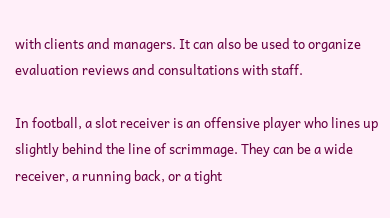with clients and managers. It can also be used to organize evaluation reviews and consultations with staff.

In football, a slot receiver is an offensive player who lines up slightly behind the line of scrimmage. They can be a wide receiver, a running back, or a tight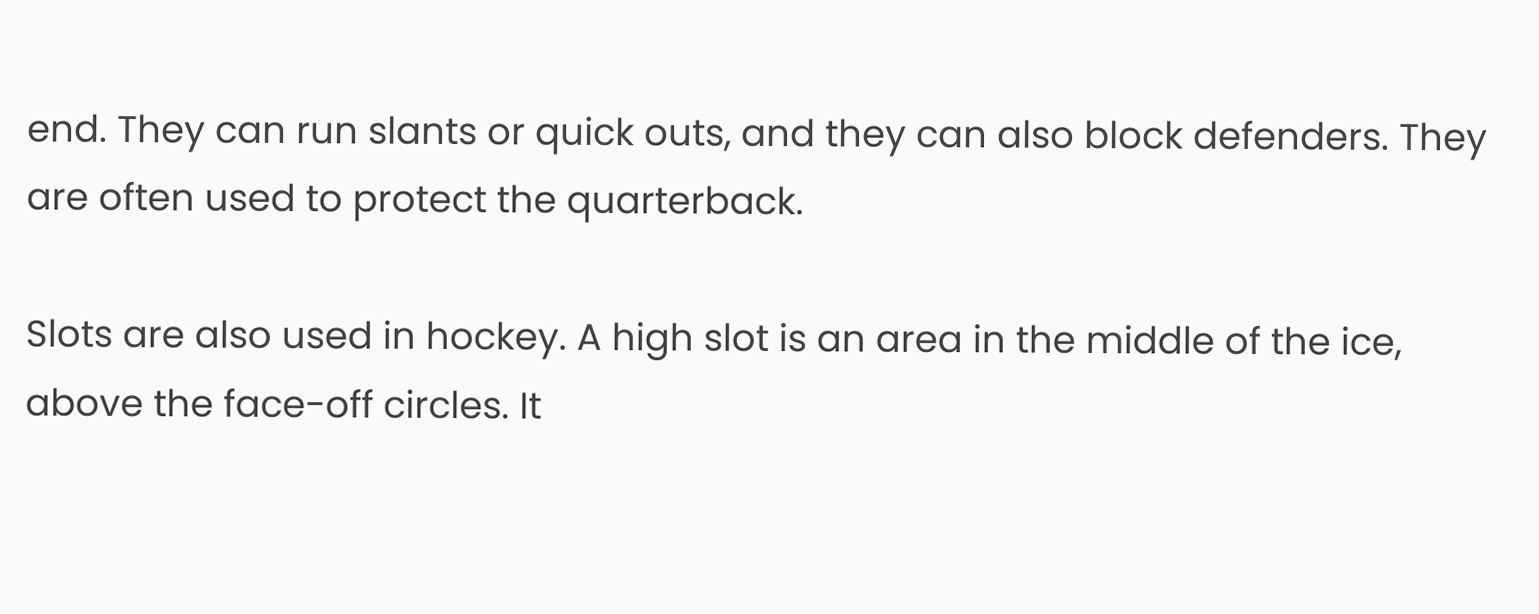end. They can run slants or quick outs, and they can also block defenders. They are often used to protect the quarterback.

Slots are also used in hockey. A high slot is an area in the middle of the ice, above the face-off circles. It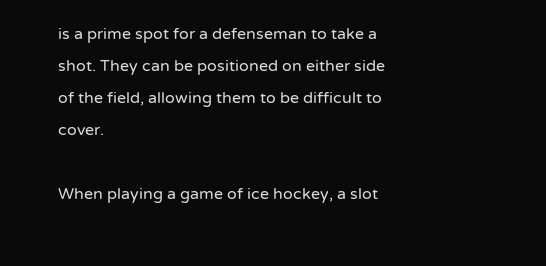is a prime spot for a defenseman to take a shot. They can be positioned on either side of the field, allowing them to be difficult to cover.

When playing a game of ice hockey, a slot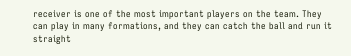receiver is one of the most important players on the team. They can play in many formations, and they can catch the ball and run it straight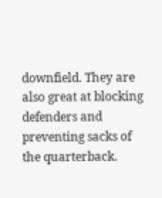downfield. They are also great at blocking defenders and preventing sacks of the quarterback.